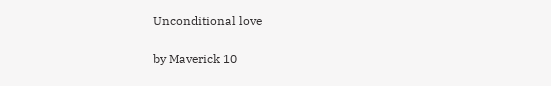Unconditional love

by Maverick 10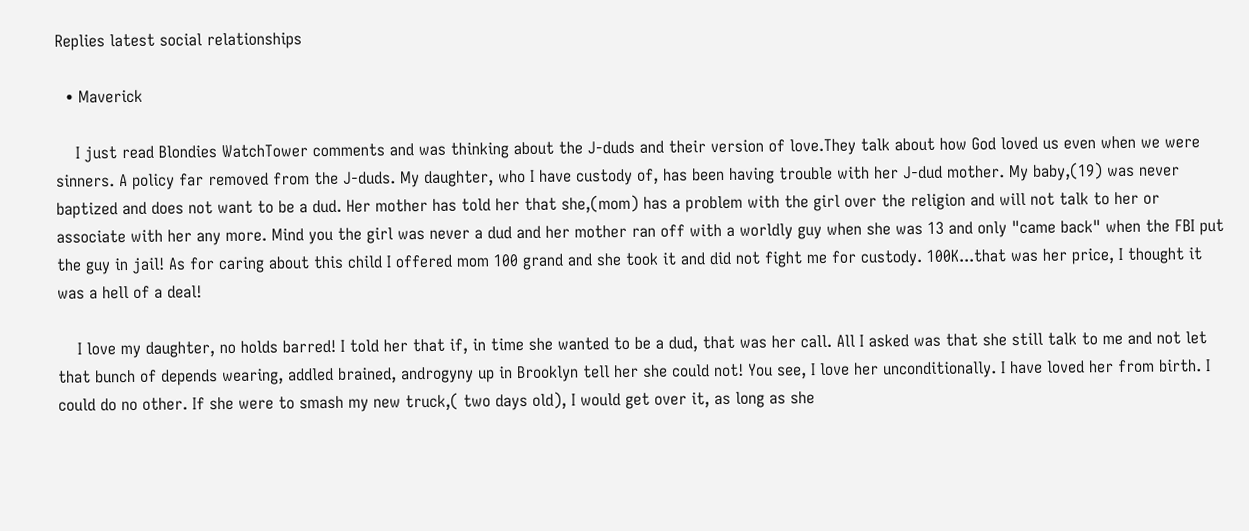Replies latest social relationships

  • Maverick

    I just read Blondies WatchTower comments and was thinking about the J-duds and their version of love.They talk about how God loved us even when we were sinners. A policy far removed from the J-duds. My daughter, who I have custody of, has been having trouble with her J-dud mother. My baby,(19) was never baptized and does not want to be a dud. Her mother has told her that she,(mom) has a problem with the girl over the religion and will not talk to her or associate with her any more. Mind you the girl was never a dud and her mother ran off with a worldly guy when she was 13 and only "came back" when the FBI put the guy in jail! As for caring about this child I offered mom 100 grand and she took it and did not fight me for custody. 100K...that was her price, I thought it was a hell of a deal!

    I love my daughter, no holds barred! I told her that if, in time she wanted to be a dud, that was her call. All I asked was that she still talk to me and not let that bunch of depends wearing, addled brained, androgyny up in Brooklyn tell her she could not! You see, I love her unconditionally. I have loved her from birth. I could do no other. If she were to smash my new truck,( two days old), I would get over it, as long as she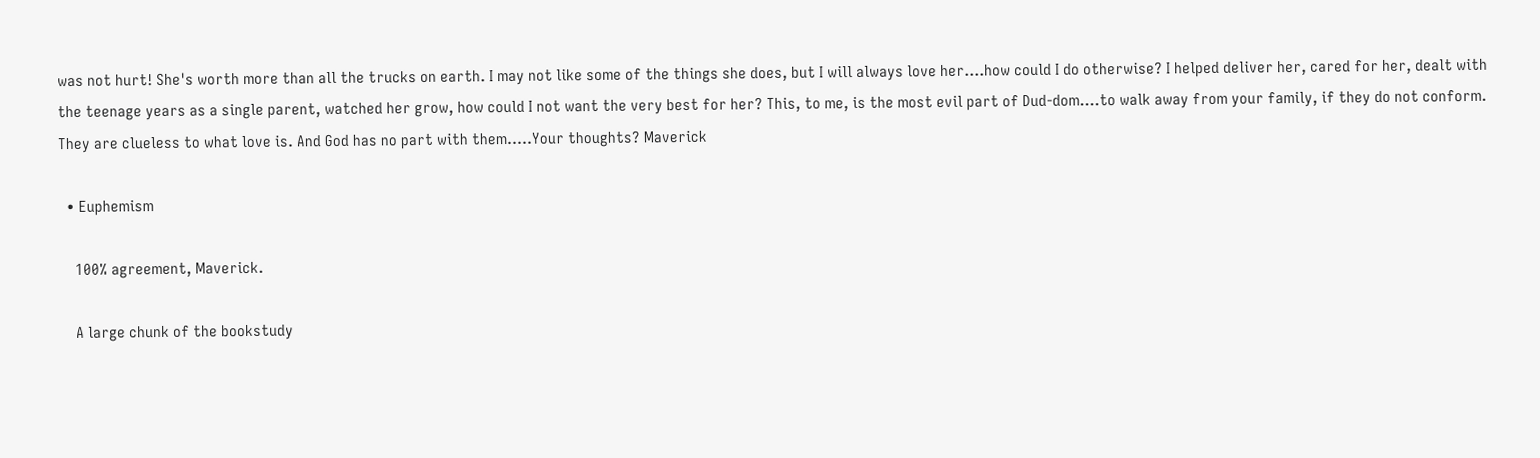was not hurt! She's worth more than all the trucks on earth. I may not like some of the things she does, but I will always love her....how could I do otherwise? I helped deliver her, cared for her, dealt with the teenage years as a single parent, watched her grow, how could I not want the very best for her? This, to me, is the most evil part of Dud-dom....to walk away from your family, if they do not conform. They are clueless to what love is. And God has no part with them.....Your thoughts? Maverick

  • Euphemism

    100% agreement, Maverick.

    A large chunk of the bookstudy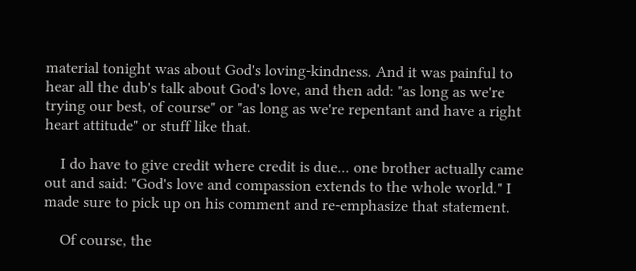material tonight was about God's loving-kindness. And it was painful to hear all the dub's talk about God's love, and then add: "as long as we're trying our best, of course" or "as long as we're repentant and have a right heart attitude" or stuff like that.

    I do have to give credit where credit is due... one brother actually came out and said: "God's love and compassion extends to the whole world." I made sure to pick up on his comment and re-emphasize that statement.

    Of course, the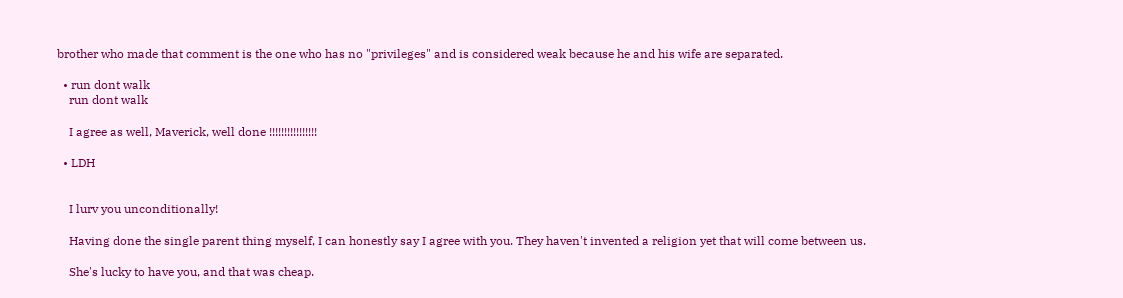brother who made that comment is the one who has no "privileges" and is considered weak because he and his wife are separated.

  • run dont walk
    run dont walk

    I agree as well, Maverick, well done !!!!!!!!!!!!!!!!

  • LDH


    I lurv you unconditionally!

    Having done the single parent thing myself, I can honestly say I agree with you. They haven't invented a religion yet that will come between us.

    She's lucky to have you, and that was cheap.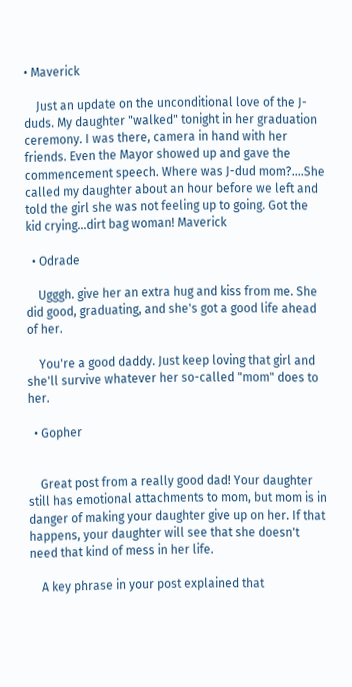• Maverick

    Just an update on the unconditional love of the J-duds. My daughter "walked" tonight in her graduation ceremony. I was there, camera in hand with her friends. Even the Mayor showed up and gave the commencement speech. Where was J-dud mom?....She called my daughter about an hour before we left and told the girl she was not feeling up to going. Got the kid crying...dirt bag woman! Maverick

  • Odrade

    Ugggh. give her an extra hug and kiss from me. She did good, graduating, and she's got a good life ahead of her.

    You're a good daddy. Just keep loving that girl and she'll survive whatever her so-called "mom" does to her.

  • Gopher


    Great post from a really good dad! Your daughter still has emotional attachments to mom, but mom is in danger of making your daughter give up on her. If that happens, your daughter will see that she doesn't need that kind of mess in her life.

    A key phrase in your post explained that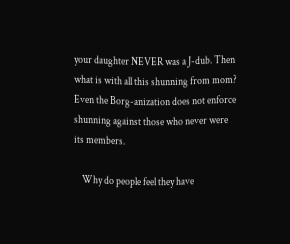your daughter NEVER was a J-dub. Then what is with all this shunning from mom? Even the Borg-anization does not enforce shunning against those who never were its members.

    Why do people feel they have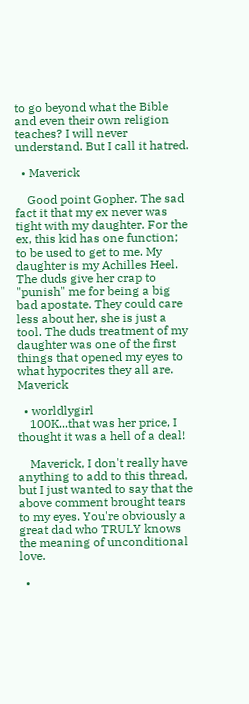to go beyond what the Bible and even their own religion teaches? I will never understand. But I call it hatred.

  • Maverick

    Good point Gopher. The sad fact it that my ex never was tight with my daughter. For the ex, this kid has one function; to be used to get to me. My daughter is my Achilles Heel. The duds give her crap to "punish" me for being a big bad apostate. They could care less about her, she is just a tool. The duds treatment of my daughter was one of the first things that opened my eyes to what hypocrites they all are. Maverick

  • worldlygirl
    100K...that was her price, I thought it was a hell of a deal!

    Maverick, I don't really have anything to add to this thread, but I just wanted to say that the above comment brought tears to my eyes. You're obviously a great dad who TRULY knows the meaning of unconditional love.

  •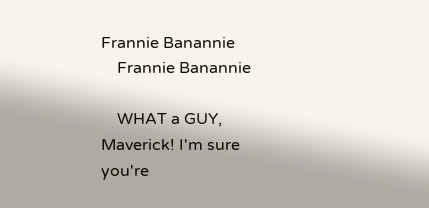Frannie Banannie
    Frannie Banannie

    WHAT a GUY, Maverick! I'm sure you're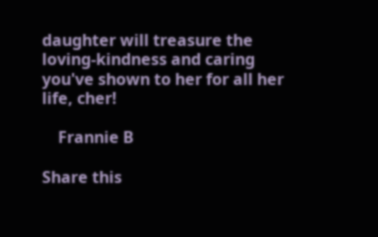daughter will treasure the loving-kindness and caring you've shown to her for all her life, cher!

    Frannie B

Share this